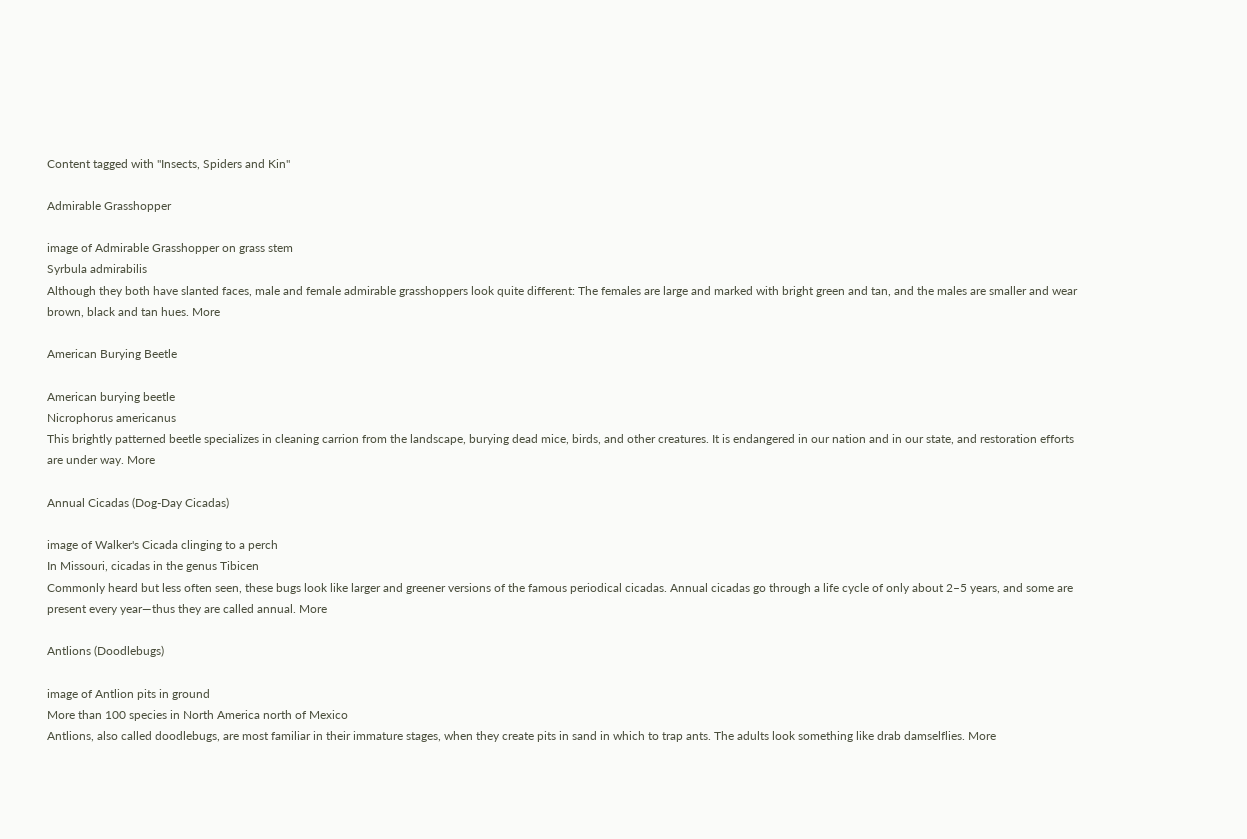Content tagged with "Insects, Spiders and Kin"

Admirable Grasshopper

image of Admirable Grasshopper on grass stem
Syrbula admirabilis
Although they both have slanted faces, male and female admirable grasshoppers look quite different: The females are large and marked with bright green and tan, and the males are smaller and wear brown, black and tan hues. More

American Burying Beetle

American burying beetle
Nicrophorus americanus
This brightly patterned beetle specializes in cleaning carrion from the landscape, burying dead mice, birds, and other creatures. It is endangered in our nation and in our state, and restoration efforts are under way. More

Annual Cicadas (Dog-Day Cicadas)

image of Walker's Cicada clinging to a perch
In Missouri, cicadas in the genus Tibicen
Commonly heard but less often seen, these bugs look like larger and greener versions of the famous periodical cicadas. Annual cicadas go through a life cycle of only about 2–5 years, and some are present every year—thus they are called annual. More

Antlions (Doodlebugs)

image of Antlion pits in ground
More than 100 species in North America north of Mexico
Antlions, also called doodlebugs, are most familiar in their immature stages, when they create pits in sand in which to trap ants. The adults look something like drab damselflies. More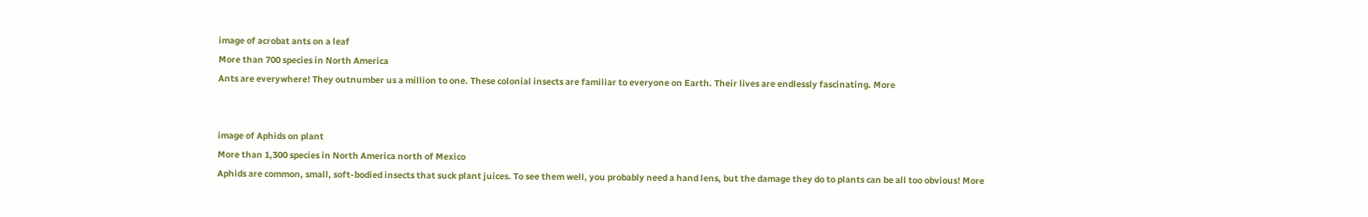image of acrobat ants on a leaf
More than 700 species in North America
Ants are everywhere! They outnumber us a million to one. These colonial insects are familiar to everyone on Earth. Their lives are endlessly fascinating. More


image of Aphids on plant
More than 1,300 species in North America north of Mexico
Aphids are common, small, soft-bodied insects that suck plant juices. To see them well, you probably need a hand lens, but the damage they do to plants can be all too obvious! More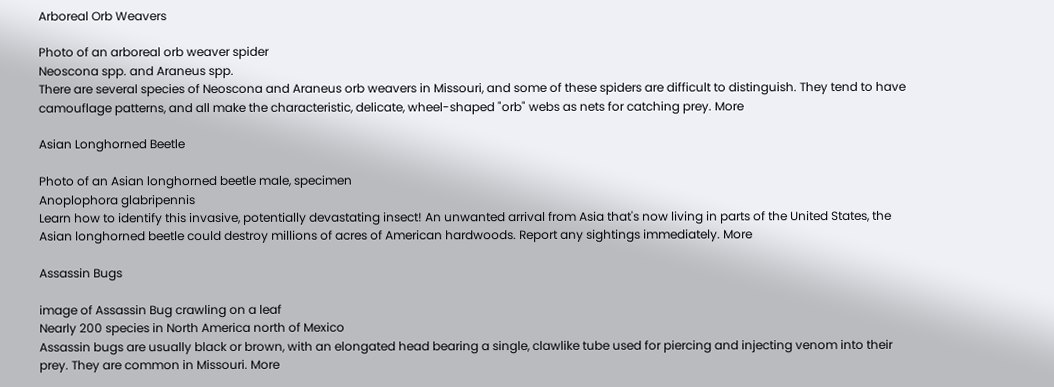Arboreal Orb Weavers

Photo of an arboreal orb weaver spider
Neoscona spp. and Araneus spp.
There are several species of Neoscona and Araneus orb weavers in Missouri, and some of these spiders are difficult to distinguish. They tend to have camouflage patterns, and all make the characteristic, delicate, wheel-shaped "orb" webs as nets for catching prey. More

Asian Longhorned Beetle

Photo of an Asian longhorned beetle male, specimen
Anoplophora glabripennis
Learn how to identify this invasive, potentially devastating insect! An unwanted arrival from Asia that's now living in parts of the United States, the Asian longhorned beetle could destroy millions of acres of American hardwoods. Report any sightings immediately. More

Assassin Bugs

image of Assassin Bug crawling on a leaf
Nearly 200 species in North America north of Mexico
Assassin bugs are usually black or brown, with an elongated head bearing a single, clawlike tube used for piercing and injecting venom into their prey. They are common in Missouri. More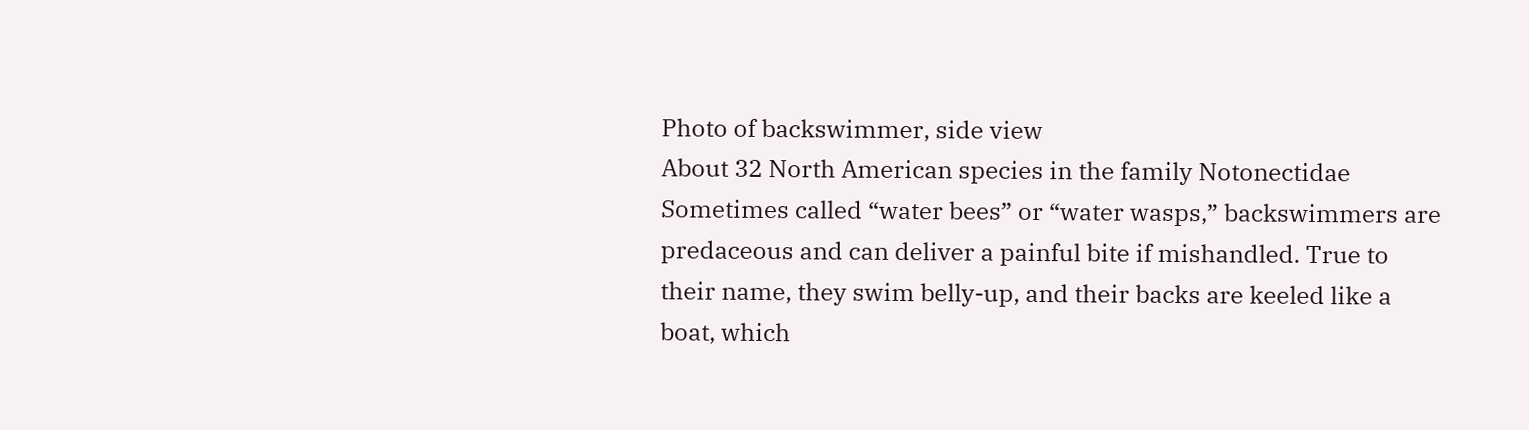Photo of backswimmer, side view
About 32 North American species in the family Notonectidae
Sometimes called “water bees” or “water wasps,” backswimmers are predaceous and can deliver a painful bite if mishandled. True to their name, they swim belly-up, and their backs are keeled like a boat, which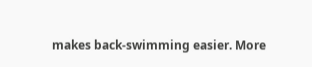makes back-swimming easier. More